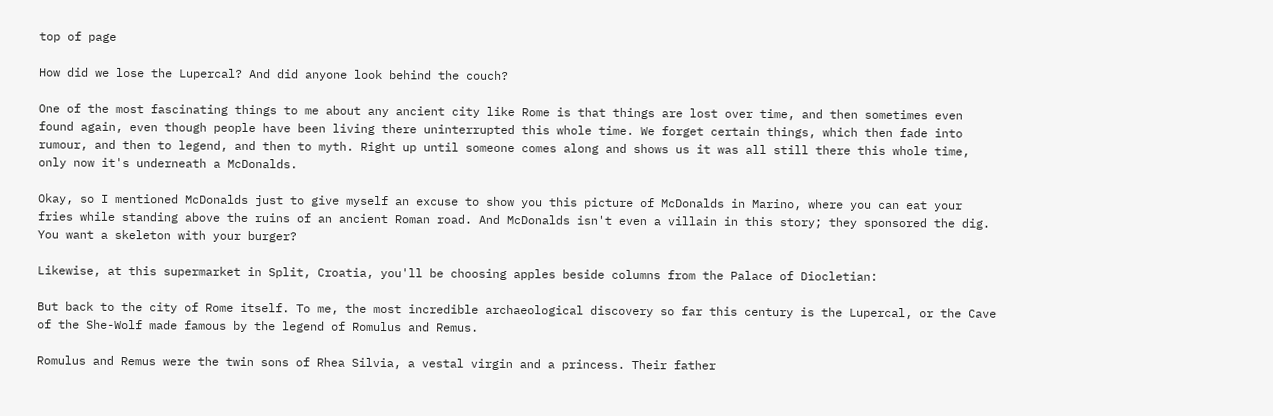top of page

How did we lose the Lupercal? And did anyone look behind the couch?

One of the most fascinating things to me about any ancient city like Rome is that things are lost over time, and then sometimes even found again, even though people have been living there uninterrupted this whole time. We forget certain things, which then fade into rumour, and then to legend, and then to myth. Right up until someone comes along and shows us it was all still there this whole time, only now it's underneath a McDonalds.

Okay, so I mentioned McDonalds just to give myself an excuse to show you this picture of McDonalds in Marino, where you can eat your fries while standing above the ruins of an ancient Roman road. And McDonalds isn't even a villain in this story; they sponsored the dig. You want a skeleton with your burger?

Likewise, at this supermarket in Split, Croatia, you'll be choosing apples beside columns from the Palace of Diocletian:

But back to the city of Rome itself. To me, the most incredible archaeological discovery so far this century is the Lupercal, or the Cave of the She-Wolf made famous by the legend of Romulus and Remus.

Romulus and Remus were the twin sons of Rhea Silvia, a vestal virgin and a princess. Their father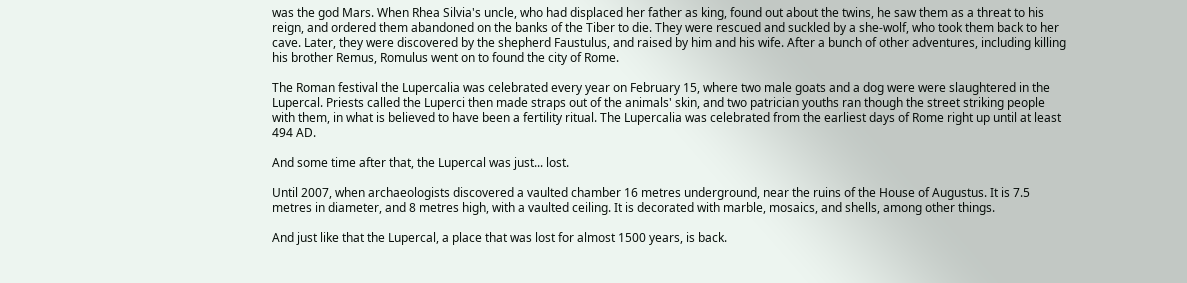was the god Mars. When Rhea Silvia's uncle, who had displaced her father as king, found out about the twins, he saw them as a threat to his reign, and ordered them abandoned on the banks of the Tiber to die. They were rescued and suckled by a she-wolf, who took them back to her cave. Later, they were discovered by the shepherd Faustulus, and raised by him and his wife. After a bunch of other adventures, including killing his brother Remus, Romulus went on to found the city of Rome.

The Roman festival the Lupercalia was celebrated every year on February 15, where two male goats and a dog were were slaughtered in the Lupercal. Priests called the Luperci then made straps out of the animals' skin, and two patrician youths ran though the street striking people with them, in what is believed to have been a fertility ritual. The Lupercalia was celebrated from the earliest days of Rome right up until at least 494 AD.

And some time after that, the Lupercal was just... lost.

Until 2007, when archaeologists discovered a vaulted chamber 16 metres underground, near the ruins of the House of Augustus. It is 7.5 metres in diameter, and 8 metres high, with a vaulted ceiling. It is decorated with marble, mosaics, and shells, among other things.

And just like that the Lupercal, a place that was lost for almost 1500 years, is back.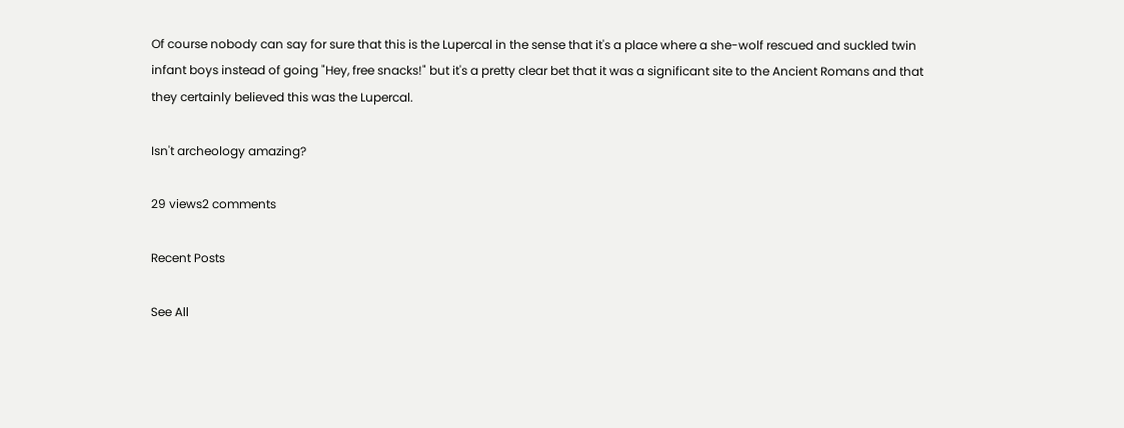Of course nobody can say for sure that this is the Lupercal in the sense that it's a place where a she-wolf rescued and suckled twin infant boys instead of going "Hey, free snacks!" but it's a pretty clear bet that it was a significant site to the Ancient Romans and that they certainly believed this was the Lupercal.

Isn't archeology amazing?

29 views2 comments

Recent Posts

See All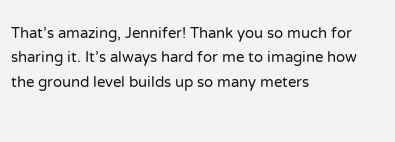That’s amazing, Jennifer! Thank you so much for sharing it. It’s always hard for me to imagine how the ground level builds up so many meters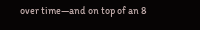over time—and on top of an 8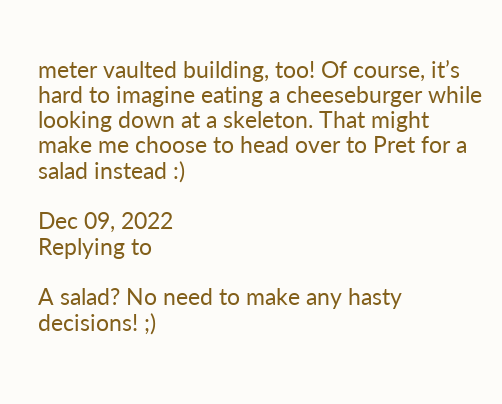meter vaulted building, too! Of course, it’s hard to imagine eating a cheeseburger while looking down at a skeleton. That might make me choose to head over to Pret for a salad instead :)

Dec 09, 2022
Replying to

A salad? No need to make any hasty decisions! ;)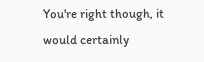You're right though, it would certainly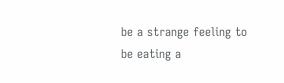be a strange feeling to be eating a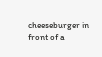cheeseburger in front of a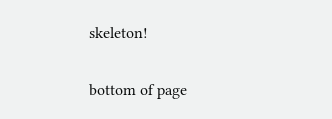skeleton!

bottom of page